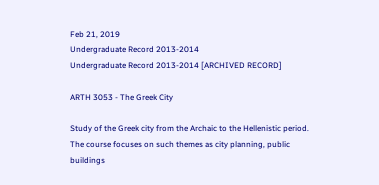Feb 21, 2019
Undergraduate Record 2013-2014
Undergraduate Record 2013-2014 [ARCHIVED RECORD]

ARTH 3053 - The Greek City

Study of the Greek city from the Archaic to the Hellenistic period. The course focuses on such themes as city planning, public buildings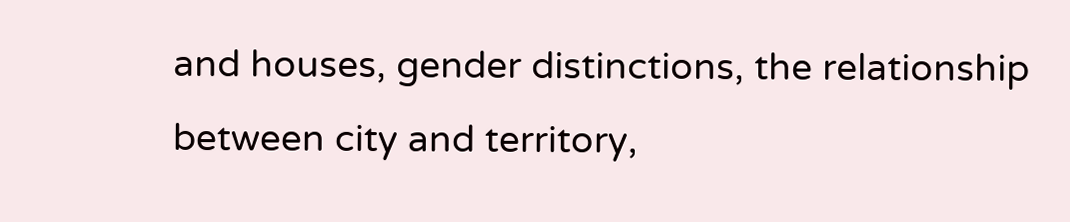and houses, gender distinctions, the relationship between city and territory,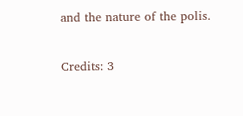and the nature of the polis.

Credits: 3